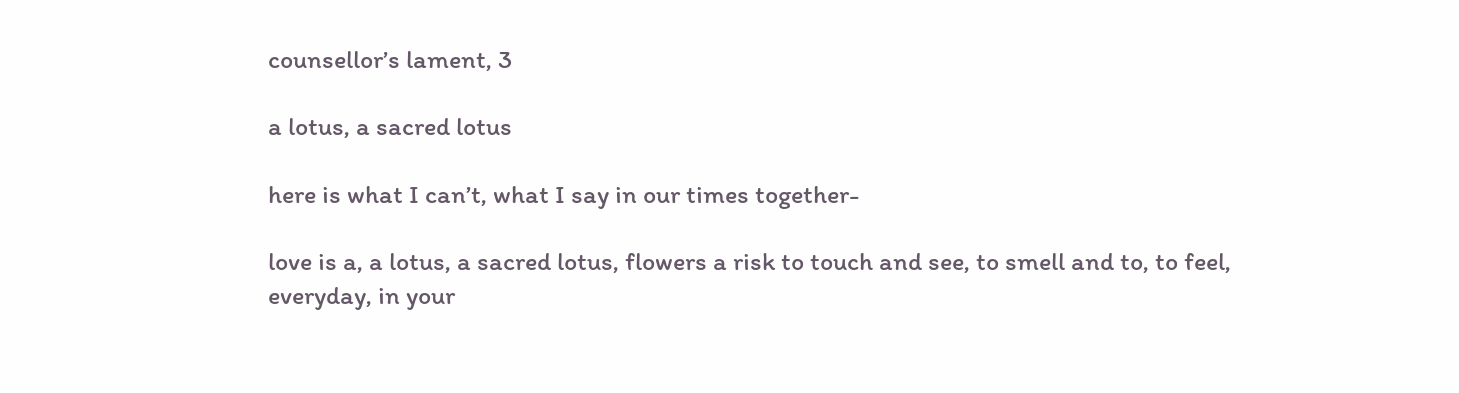counsellor’s lament, 3

a lotus, a sacred lotus

here is what I can’t, what I say in our times together-

love is a, a lotus, a sacred lotus, flowers a risk to touch and see, to smell and to, to feel, everyday, in your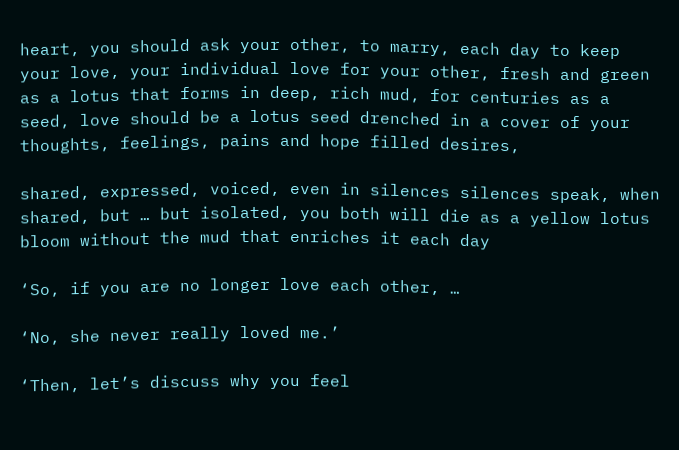heart, you should ask your other, to marry, each day to keep your love, your individual love for your other, fresh and green as a lotus that forms in deep, rich mud, for centuries as a seed, love should be a lotus seed drenched in a cover of your thoughts, feelings, pains and hope filled desires,

shared, expressed, voiced, even in silences silences speak, when shared, but … but isolated, you both will die as a yellow lotus bloom without the mud that enriches it each day

‘So, if you are no longer love each other, …

‘No, she never really loved me.’

‘Then, let’s discuss why you feel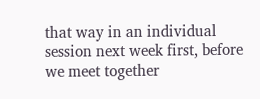that way in an individual session next week first, before we meet together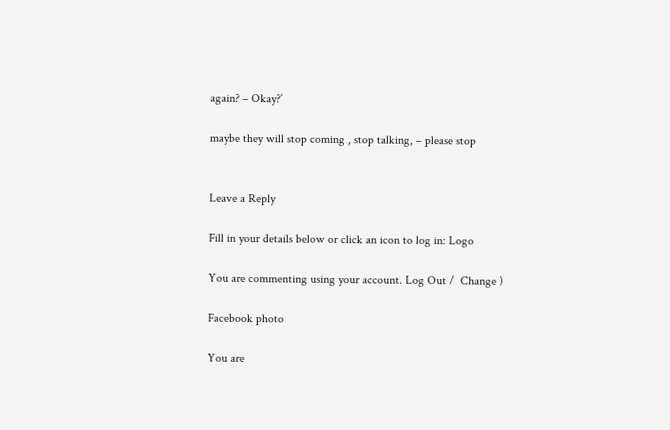again? – Okay?’

maybe they will stop coming , stop talking, – please stop


Leave a Reply

Fill in your details below or click an icon to log in: Logo

You are commenting using your account. Log Out /  Change )

Facebook photo

You are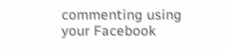commenting using your Facebook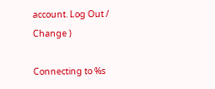account. Log Out /  Change )

Connecting to %s